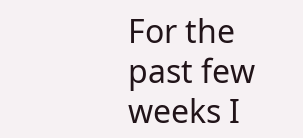For the past few weeks I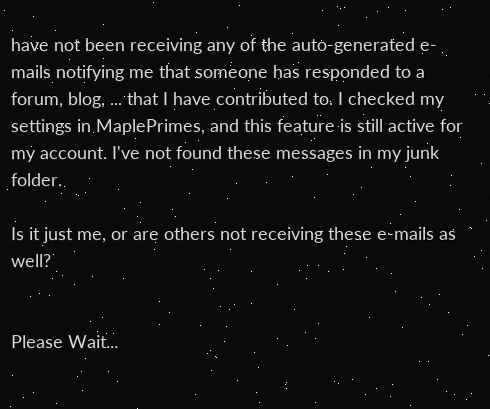have not been receiving any of the auto-generated e-mails notifying me that someone has responded to a forum, blog, ... that I have contributed to. I checked my settings in MaplePrimes, and this feature is still active for my account. I've not found these messages in my junk folder.

Is it just me, or are others not receiving these e-mails as well?


Please Wait...